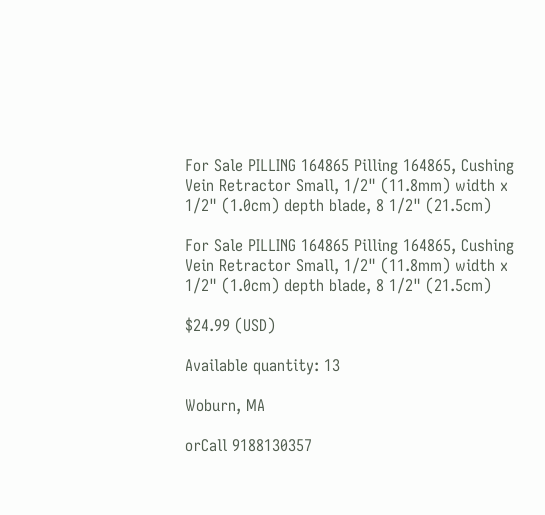For Sale PILLING 164865 Pilling 164865, Cushing Vein Retractor Small, 1/2" (11.8mm) width x 1/2" (1.0cm) depth blade, 8 1/2" (21.5cm)

For Sale PILLING 164865 Pilling 164865, Cushing Vein Retractor Small, 1/2" (11.8mm) width x 1/2" (1.0cm) depth blade, 8 1/2" (21.5cm)

$24.99 (USD)

Available quantity: 13

Woburn, MA

orCall 9188130357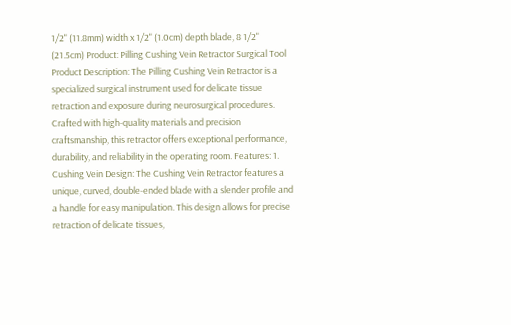1/2" (11.8mm) width x 1/2" (1.0cm) depth blade, 8 1/2" (21.5cm) Product: Pilling Cushing Vein Retractor Surgical Tool Product Description: The Pilling Cushing Vein Retractor is a specialized surgical instrument used for delicate tissue retraction and exposure during neurosurgical procedures. Crafted with high-quality materials and precision craftsmanship, this retractor offers exceptional performance, durability, and reliability in the operating room. Features: 1. Cushing Vein Design: The Cushing Vein Retractor features a unique, curved, double-ended blade with a slender profile and a handle for easy manipulation. This design allows for precise retraction of delicate tissues,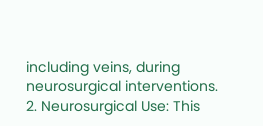including veins, during neurosurgical interventions. 2. Neurosurgical Use: This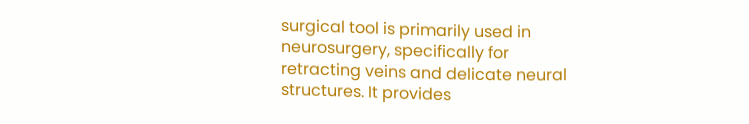surgical tool is primarily used in neurosurgery, specifically for retracting veins and delicate neural structures. It provides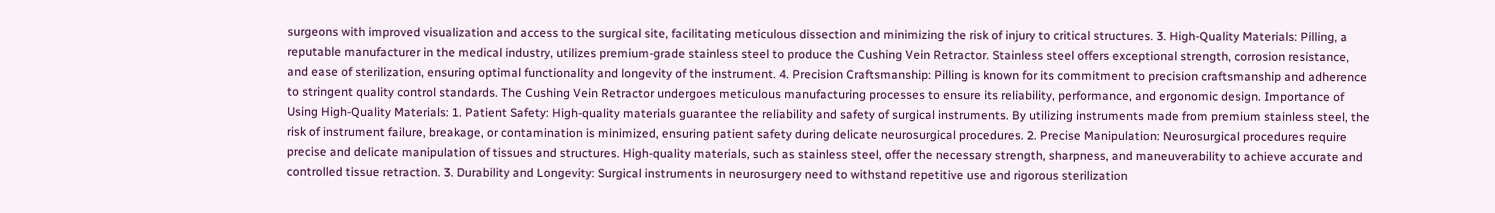surgeons with improved visualization and access to the surgical site, facilitating meticulous dissection and minimizing the risk of injury to critical structures. 3. High-Quality Materials: Pilling, a reputable manufacturer in the medical industry, utilizes premium-grade stainless steel to produce the Cushing Vein Retractor. Stainless steel offers exceptional strength, corrosion resistance, and ease of sterilization, ensuring optimal functionality and longevity of the instrument. 4. Precision Craftsmanship: Pilling is known for its commitment to precision craftsmanship and adherence to stringent quality control standards. The Cushing Vein Retractor undergoes meticulous manufacturing processes to ensure its reliability, performance, and ergonomic design. Importance of Using High-Quality Materials: 1. Patient Safety: High-quality materials guarantee the reliability and safety of surgical instruments. By utilizing instruments made from premium stainless steel, the risk of instrument failure, breakage, or contamination is minimized, ensuring patient safety during delicate neurosurgical procedures. 2. Precise Manipulation: Neurosurgical procedures require precise and delicate manipulation of tissues and structures. High-quality materials, such as stainless steel, offer the necessary strength, sharpness, and maneuverability to achieve accurate and controlled tissue retraction. 3. Durability and Longevity: Surgical instruments in neurosurgery need to withstand repetitive use and rigorous sterilization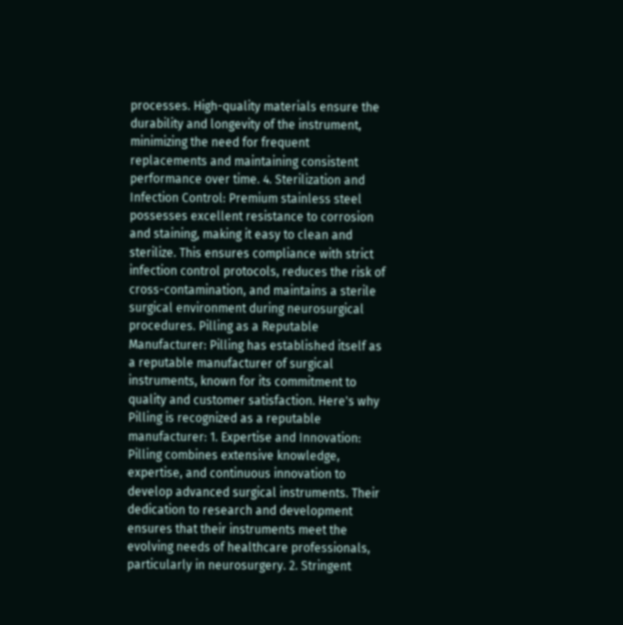processes. High-quality materials ensure the durability and longevity of the instrument, minimizing the need for frequent replacements and maintaining consistent performance over time. 4. Sterilization and Infection Control: Premium stainless steel possesses excellent resistance to corrosion and staining, making it easy to clean and sterilize. This ensures compliance with strict infection control protocols, reduces the risk of cross-contamination, and maintains a sterile surgical environment during neurosurgical procedures. Pilling as a Reputable Manufacturer: Pilling has established itself as a reputable manufacturer of surgical instruments, known for its commitment to quality and customer satisfaction. Here's why Pilling is recognized as a reputable manufacturer: 1. Expertise and Innovation: Pilling combines extensive knowledge, expertise, and continuous innovation to develop advanced surgical instruments. Their dedication to research and development ensures that their instruments meet the evolving needs of healthcare professionals, particularly in neurosurgery. 2. Stringent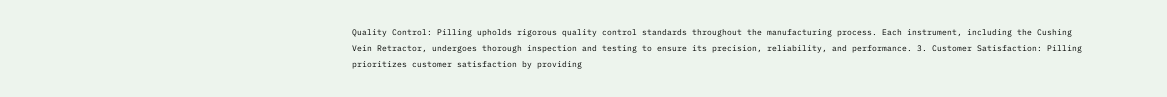Quality Control: Pilling upholds rigorous quality control standards throughout the manufacturing process. Each instrument, including the Cushing Vein Retractor, undergoes thorough inspection and testing to ensure its precision, reliability, and performance. 3. Customer Satisfaction: Pilling prioritizes customer satisfaction by providing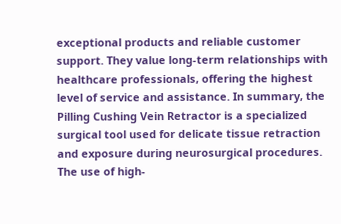exceptional products and reliable customer support. They value long-term relationships with healthcare professionals, offering the highest level of service and assistance. In summary, the Pilling Cushing Vein Retractor is a specialized surgical tool used for delicate tissue retraction and exposure during neurosurgical procedures. The use of high-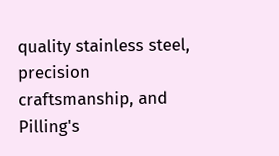quality stainless steel, precision craftsmanship, and Pilling's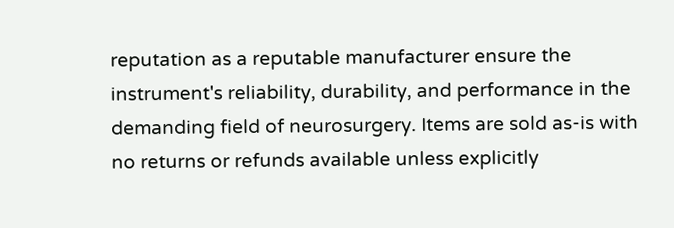reputation as a reputable manufacturer ensure the instrument's reliability, durability, and performance in the demanding field of neurosurgery. Items are sold as-is with no returns or refunds available unless explicitly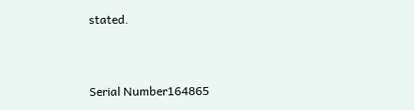stated.


Serial Number164865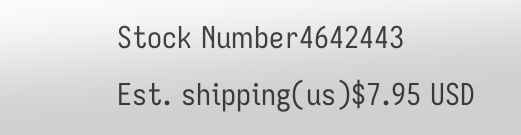Stock Number4642443
Est. shipping(us)$7.95 USD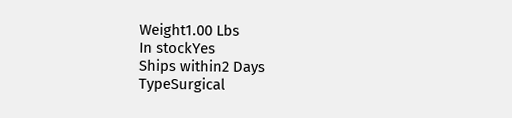Weight1.00 Lbs
In stockYes
Ships within2 Days
TypeSurgical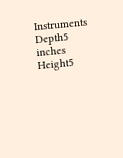Instruments
Depth5 inches
Height5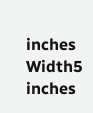inches
Width5 inches